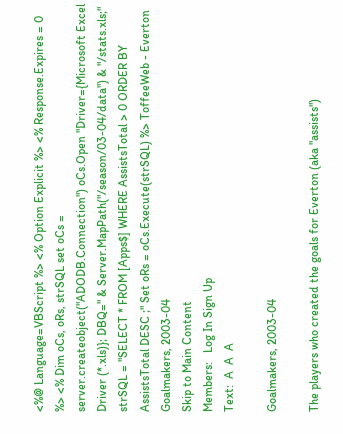<%@ Language=VBScript %> <% Option Explicit %> <% Response.Expires = 0 %> <% Dim oCs, oRs, strSQL set oCs = server.createobject("ADODB.Connection") oCs.Open "Driver={Microsoft Excel Driver (*.xls)}; DBQ=" & Server.MapPath("/season/03-04/data") & "/stats.xls;" strSQL = "SELECT * FROM [Apps$] WHERE AssistsTotal > 0 ORDER BY AssistsTotal DESC ;" Set oRs = oCs.Execute(strSQL) %> ToffeeWeb - Everton Goalmakers, 2003-04
Skip to Main Content
Members:   Log In Sign Up
Text:  A  A  A

Goalmakers, 2003-04

The players who created the goals for Everton (aka "assists")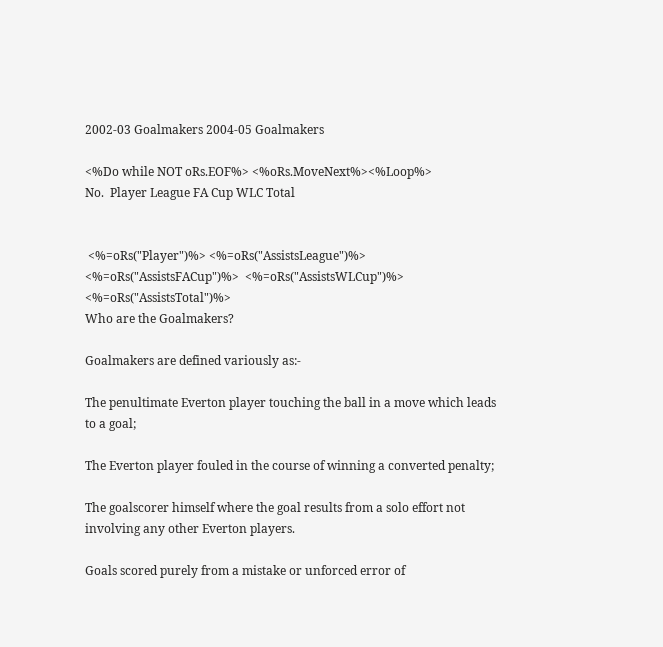2002-03 Goalmakers 2004-05 Goalmakers

<%Do while NOT oRs.EOF%> <%oRs.MoveNext%><%Loop%>
No.  Player League FA Cup WLC Total


 <%=oRs("Player")%> <%=oRs("AssistsLeague")%>  <%=oRs("AssistsFACup")%>  <%=oRs("AssistsWLCup")%>  <%=oRs("AssistsTotal")%>
Who are the Goalmakers?

Goalmakers are defined variously as:-

The penultimate Everton player touching the ball in a move which leads to a goal;

The Everton player fouled in the course of winning a converted penalty;

The goalscorer himself where the goal results from a solo effort not involving any other Everton players.

Goals scored purely from a mistake or unforced error of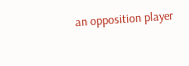an opposition player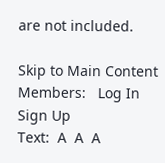are not included.

Skip to Main Content
Members:   Log In Sign Up
Text:  A  A  A